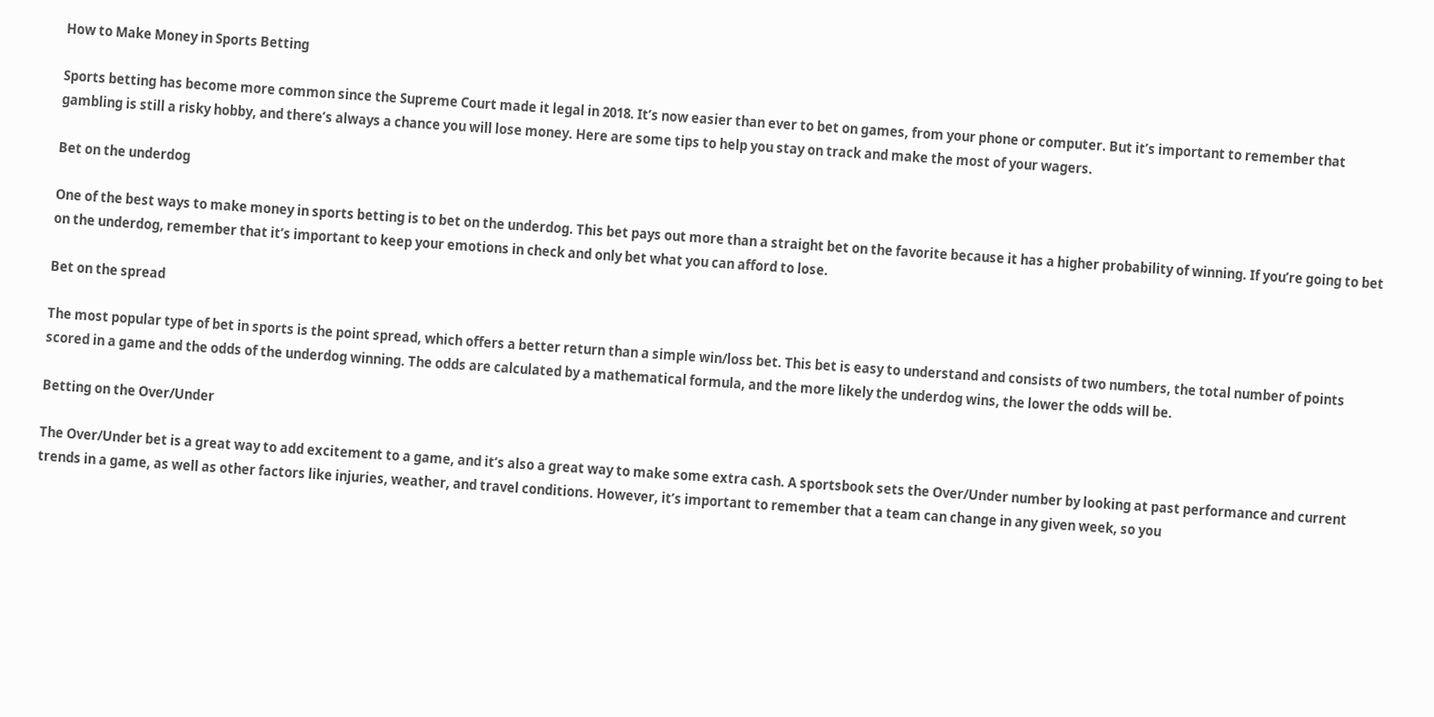How to Make Money in Sports Betting

Sports betting has become more common since the Supreme Court made it legal in 2018. It’s now easier than ever to bet on games, from your phone or computer. But it’s important to remember that gambling is still a risky hobby, and there’s always a chance you will lose money. Here are some tips to help you stay on track and make the most of your wagers.

Bet on the underdog

One of the best ways to make money in sports betting is to bet on the underdog. This bet pays out more than a straight bet on the favorite because it has a higher probability of winning. If you’re going to bet on the underdog, remember that it’s important to keep your emotions in check and only bet what you can afford to lose.

Bet on the spread

The most popular type of bet in sports is the point spread, which offers a better return than a simple win/loss bet. This bet is easy to understand and consists of two numbers, the total number of points scored in a game and the odds of the underdog winning. The odds are calculated by a mathematical formula, and the more likely the underdog wins, the lower the odds will be.

Betting on the Over/Under

The Over/Under bet is a great way to add excitement to a game, and it’s also a great way to make some extra cash. A sportsbook sets the Over/Under number by looking at past performance and current trends in a game, as well as other factors like injuries, weather, and travel conditions. However, it’s important to remember that a team can change in any given week, so you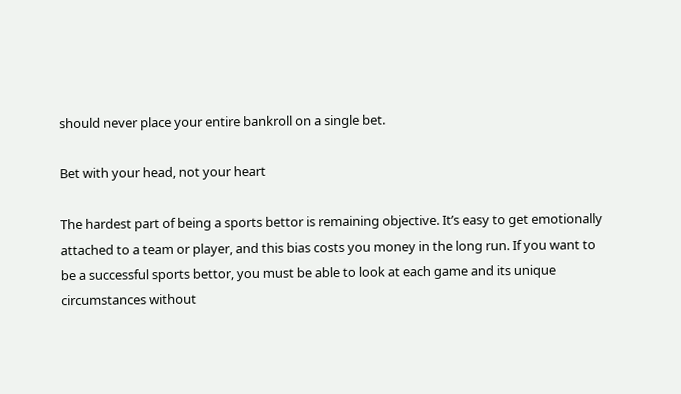should never place your entire bankroll on a single bet.

Bet with your head, not your heart

The hardest part of being a sports bettor is remaining objective. It’s easy to get emotionally attached to a team or player, and this bias costs you money in the long run. If you want to be a successful sports bettor, you must be able to look at each game and its unique circumstances without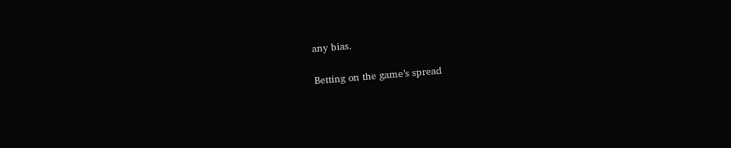any bias.

Betting on the game’s spread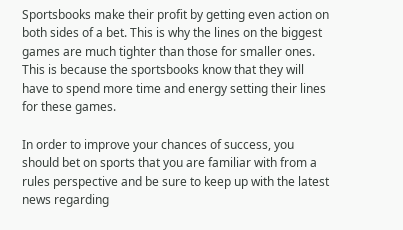Sportsbooks make their profit by getting even action on both sides of a bet. This is why the lines on the biggest games are much tighter than those for smaller ones. This is because the sportsbooks know that they will have to spend more time and energy setting their lines for these games.

In order to improve your chances of success, you should bet on sports that you are familiar with from a rules perspective and be sure to keep up with the latest news regarding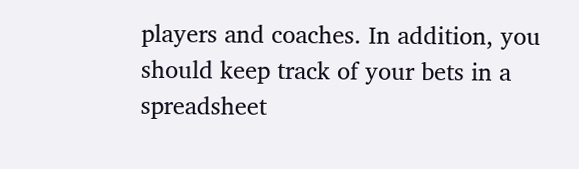players and coaches. In addition, you should keep track of your bets in a spreadsheet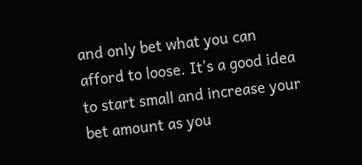and only bet what you can afford to loose. It’s a good idea to start small and increase your bet amount as you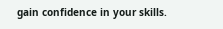gain confidence in your skills.